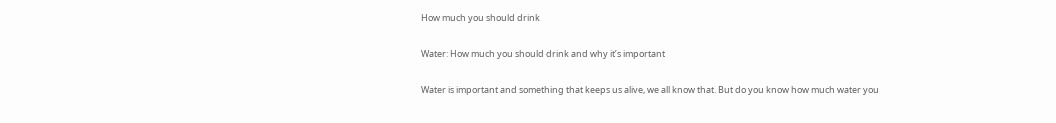How much you should drink

Water: How much you should drink and why it’s important

Water is important and something that keeps us alive, we all know that. But do you know how much water you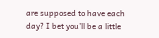are supposed to have each day? I bet you’ll be a little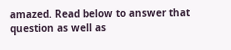amazed. Read below to answer that question as well as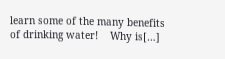learn some of the many benefits of drinking water!    Why is[…]